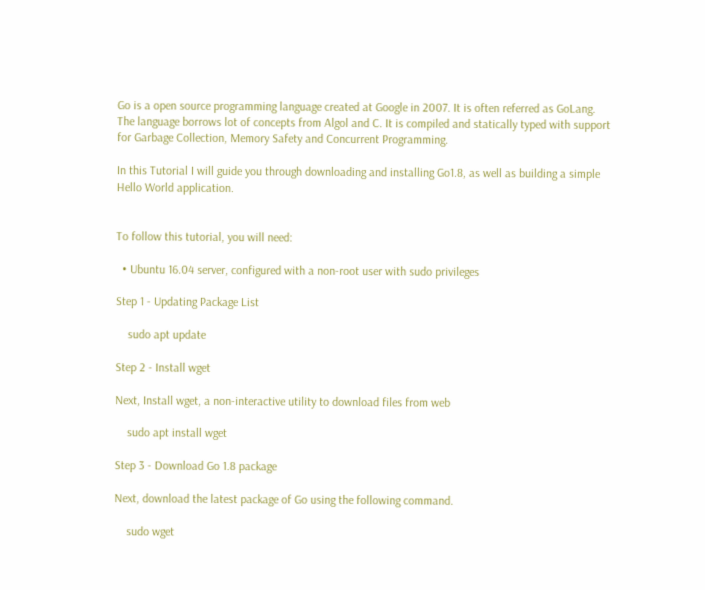Go is a open source programming language created at Google in 2007. It is often referred as GoLang. The language borrows lot of concepts from Algol and C. It is compiled and statically typed with support for Garbage Collection, Memory Safety and Concurrent Programming.

In this Tutorial I will guide you through downloading and installing Go1.8, as well as building a simple Hello World application.


To follow this tutorial, you will need:

  • Ubuntu 16.04 server, configured with a non-root user with sudo privileges

Step 1 - Updating Package List

    sudo apt update

Step 2 - Install wget

Next, Install wget, a non-interactive utility to download files from web

    sudo apt install wget

Step 3 - Download Go 1.8 package

Next, download the latest package of Go using the following command.

    sudo wget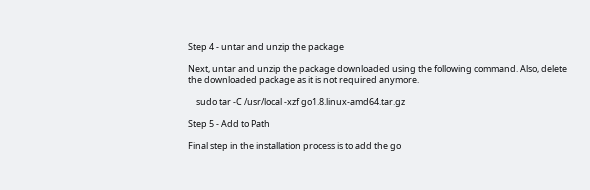Step 4 - untar and unzip the package

Next, untar and unzip the package downloaded using the following command. Also, delete the downloaded package as it is not required anymore.

    sudo tar -C /usr/local -xzf go1.8.linux-amd64.tar.gz

Step 5 - Add to Path

Final step in the installation process is to add the go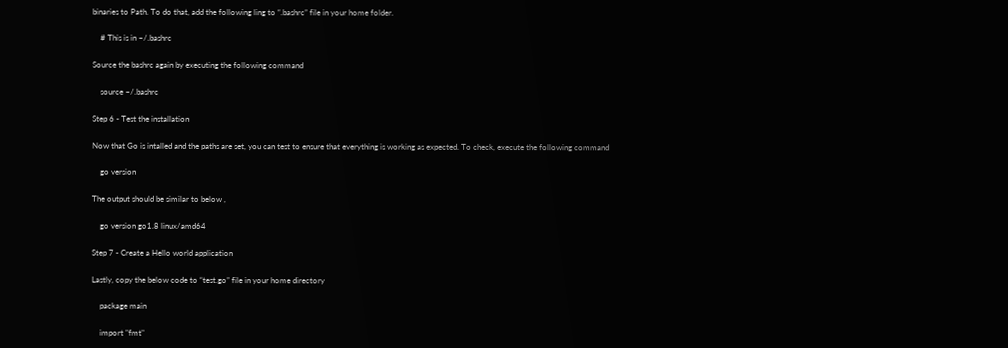binaries to Path. To do that, add the following ling to “.bashrc” file in your home folder.

    # This is in ~/.bashrc

Source the bashrc again by executing the following command

    source ~/.bashrc

Step 6 - Test the installation

Now that Go is intalled and the paths are set, you can test to ensure that everything is working as expected. To check, execute the following command

    go version

The output should be similar to below ,

    go version go1.8 linux/amd64

Step 7 - Create a Hello world application

Lastly, copy the below code to “test.go” file in your home directory

    package main

    import "fmt"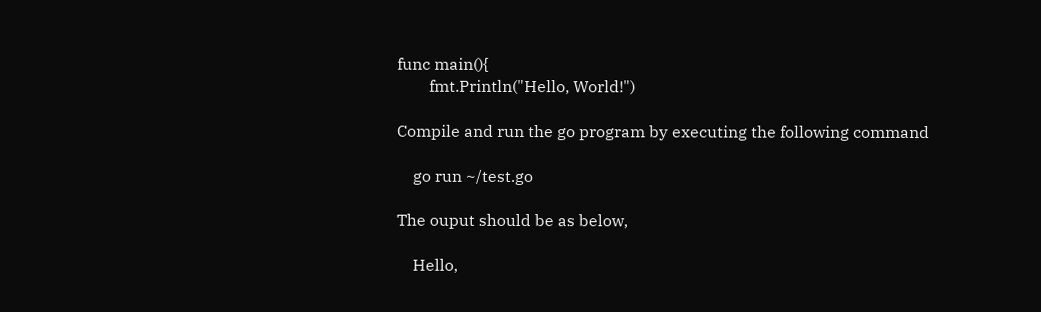func main(){
        fmt.Println("Hello, World!")

Compile and run the go program by executing the following command

    go run ~/test.go

The ouput should be as below,

    Hello,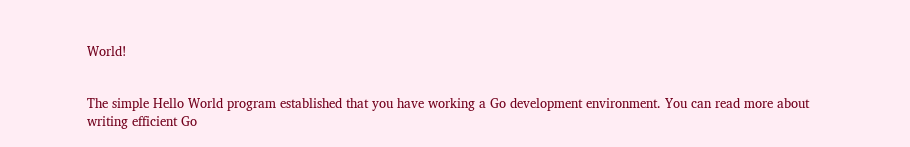World!


The simple Hello World program established that you have working a Go development environment. You can read more about writing efficient Go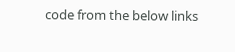code from the below links